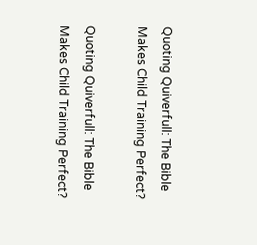Quoting Quiverfull: The Bible Makes Child Training Perfect?

Quoting Quiverfull: The Bible Makes Child Training Perfect?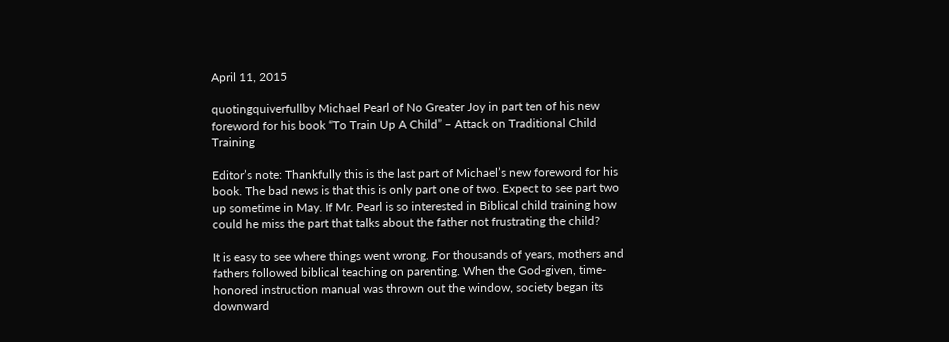April 11, 2015

quotingquiverfullby Michael Pearl of No Greater Joy in part ten of his new foreword for his book “To Train Up A Child” – Attack on Traditional Child Training

Editor’s note: Thankfully this is the last part of Michael’s new foreword for his book. The bad news is that this is only part one of two. Expect to see part two up sometime in May. If Mr. Pearl is so interested in Biblical child training how could he miss the part that talks about the father not frustrating the child?

It is easy to see where things went wrong. For thousands of years, mothers and fathers followed biblical teaching on parenting. When the God-given, time-honored instruction manual was thrown out the window, society began its downward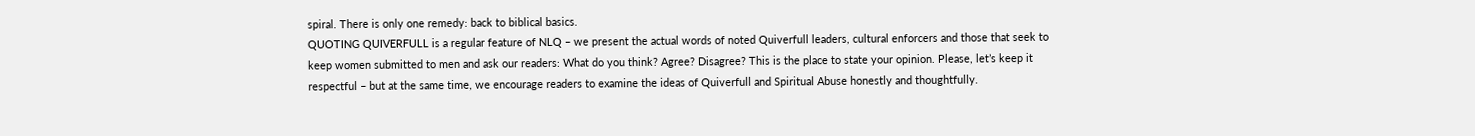spiral. There is only one remedy: back to biblical basics.
QUOTING QUIVERFULL is a regular feature of NLQ – we present the actual words of noted Quiverfull leaders, cultural enforcers and those that seek to keep women submitted to men and ask our readers: What do you think? Agree? Disagree? This is the place to state your opinion. Please, let’s keep it respectful – but at the same time, we encourage readers to examine the ideas of Quiverfull and Spiritual Abuse honestly and thoughtfully.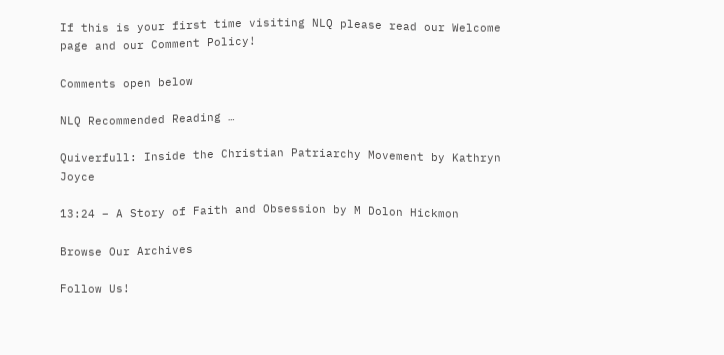If this is your first time visiting NLQ please read our Welcome page and our Comment Policy!

Comments open below

NLQ Recommended Reading …

Quiverfull: Inside the Christian Patriarchy Movement by Kathryn Joyce

13:24 – A Story of Faith and Obsession by M Dolon Hickmon

Browse Our Archives

Follow Us!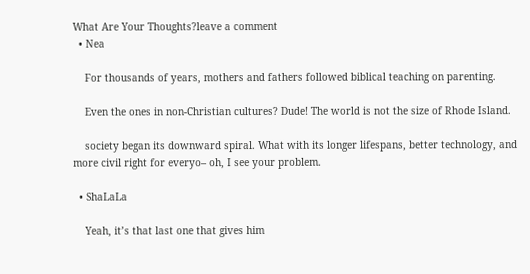What Are Your Thoughts?leave a comment
  • Nea

    For thousands of years, mothers and fathers followed biblical teaching on parenting.

    Even the ones in non-Christian cultures? Dude! The world is not the size of Rhode Island.

    society began its downward spiral. What with its longer lifespans, better technology, and more civil right for everyo– oh, I see your problem.

  • ShaLaLa

    Yeah, it’s that last one that gives him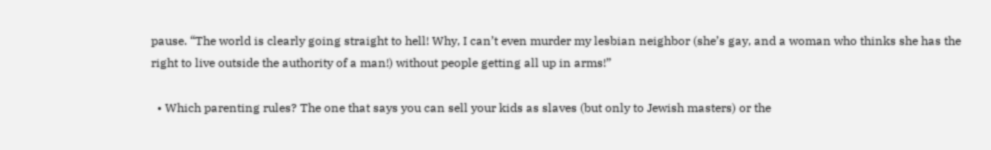pause. “The world is clearly going straight to hell! Why, I can’t even murder my lesbian neighbor (she’s gay, and a woman who thinks she has the right to live outside the authority of a man!) without people getting all up in arms!”

  • Which parenting rules? The one that says you can sell your kids as slaves (but only to Jewish masters) or the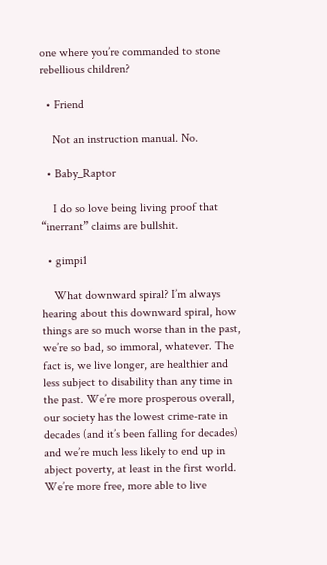one where you’re commanded to stone rebellious children?

  • Friend

    Not an instruction manual. No.

  • Baby_Raptor

    I do so love being living proof that “inerrant” claims are bullshit.

  • gimpi1

    What downward spiral? I’m always hearing about this downward spiral, how things are so much worse than in the past, we’re so bad, so immoral, whatever. The fact is, we live longer, are healthier and less subject to disability than any time in the past. We’re more prosperous overall, our society has the lowest crime-rate in decades (and it’s been falling for decades) and we’re much less likely to end up in abject poverty, at least in the first world. We’re more free, more able to live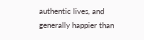authentic lives, and generally happier than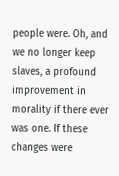people were. Oh, and we no longer keep slaves, a profound improvement in morality if there ever was one. If these changes were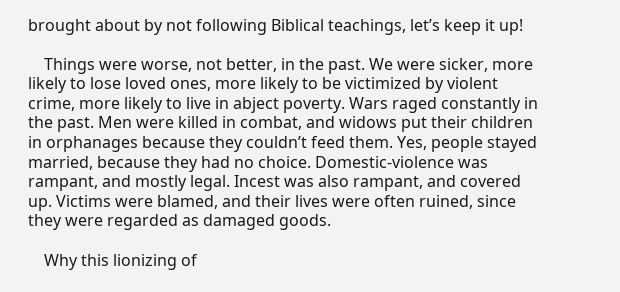brought about by not following Biblical teachings, let’s keep it up!

    Things were worse, not better, in the past. We were sicker, more likely to lose loved ones, more likely to be victimized by violent crime, more likely to live in abject poverty. Wars raged constantly in the past. Men were killed in combat, and widows put their children in orphanages because they couldn’t feed them. Yes, people stayed married, because they had no choice. Domestic-violence was rampant, and mostly legal. Incest was also rampant, and covered up. Victims were blamed, and their lives were often ruined, since they were regarded as damaged goods.

    Why this lionizing of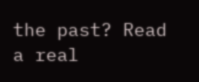the past? Read a real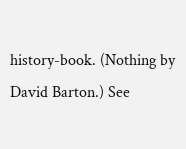history-book. (Nothing by David Barton.) See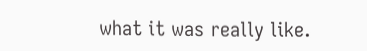what it was really like.